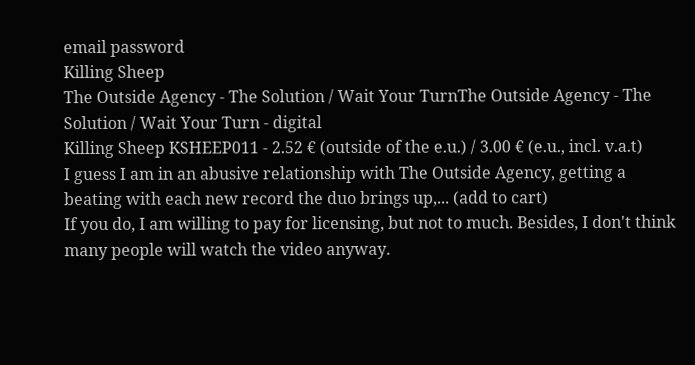email password
Killing Sheep
The Outside Agency - The Solution / Wait Your TurnThe Outside Agency - The Solution / Wait Your Turn - digital
Killing Sheep KSHEEP011 - 2.52 € (outside of the e.u.) / 3.00 € (e.u., incl. v.a.t)
I guess I am in an abusive relationship with The Outside Agency, getting a beating with each new record the duo brings up,... (add to cart)
If you do, I am willing to pay for licensing, but not to much. Besides, I don't think many people will watch the video anyway.